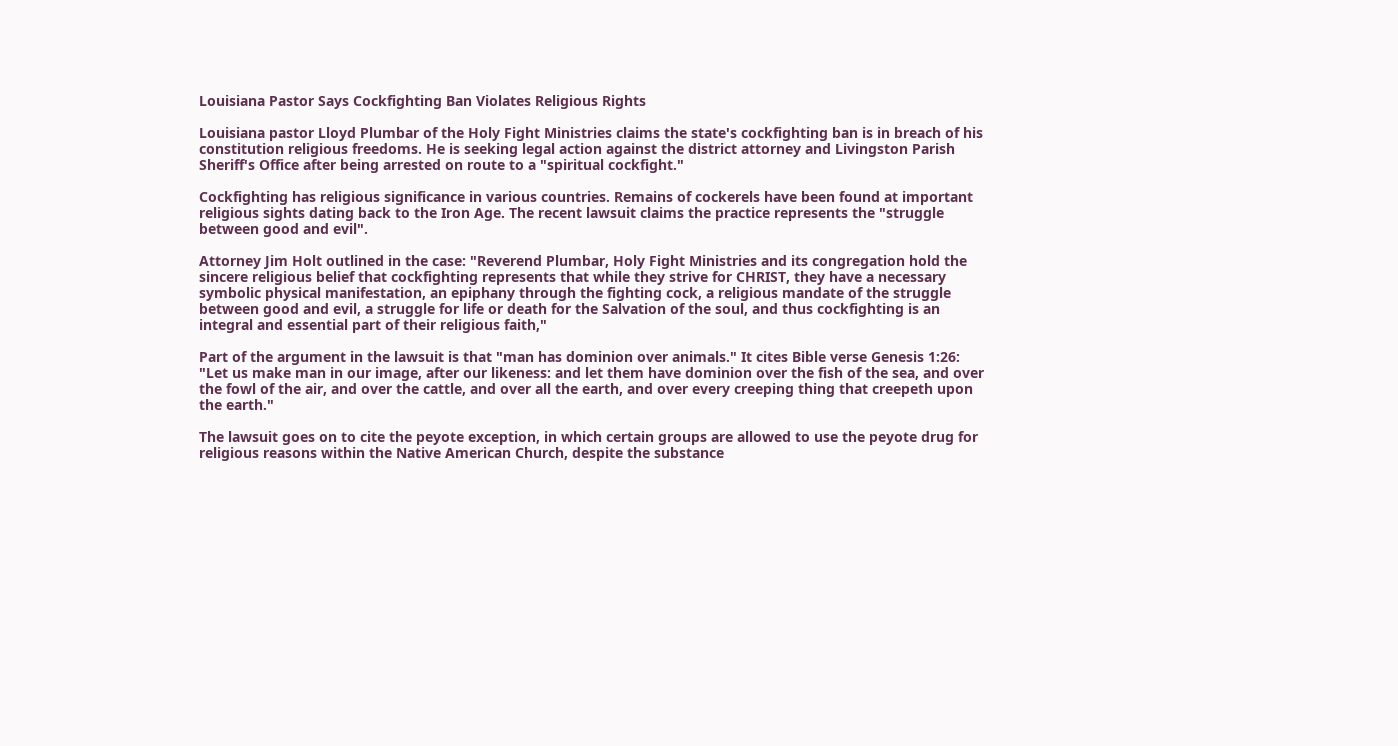Louisiana Pastor Says Cockfighting Ban Violates Religious Rights

Louisiana pastor Lloyd Plumbar of the Holy Fight Ministries claims the state's cockfighting ban is in breach of his constitution religious freedoms. He is seeking legal action against the district attorney and Livingston Parish Sheriff's Office after being arrested on route to a "spiritual cockfight."

Cockfighting has religious significance in various countries. Remains of cockerels have been found at important religious sights dating back to the Iron Age. The recent lawsuit claims the practice represents the "struggle between good and evil".

Attorney Jim Holt outlined in the case: "Reverend Plumbar, Holy Fight Ministries and its congregation hold the sincere religious belief that cockfighting represents that while they strive for CHRIST, they have a necessary symbolic physical manifestation, an epiphany through the fighting cock, a religious mandate of the struggle between good and evil, a struggle for life or death for the Salvation of the soul, and thus cockfighting is an integral and essential part of their religious faith,"

Part of the argument in the lawsuit is that "man has dominion over animals." It cites Bible verse Genesis 1:26: "Let us make man in our image, after our likeness: and let them have dominion over the fish of the sea, and over the fowl of the air, and over the cattle, and over all the earth, and over every creeping thing that creepeth upon the earth."

The lawsuit goes on to cite the peyote exception, in which certain groups are allowed to use the peyote drug for religious reasons within the Native American Church, despite the substance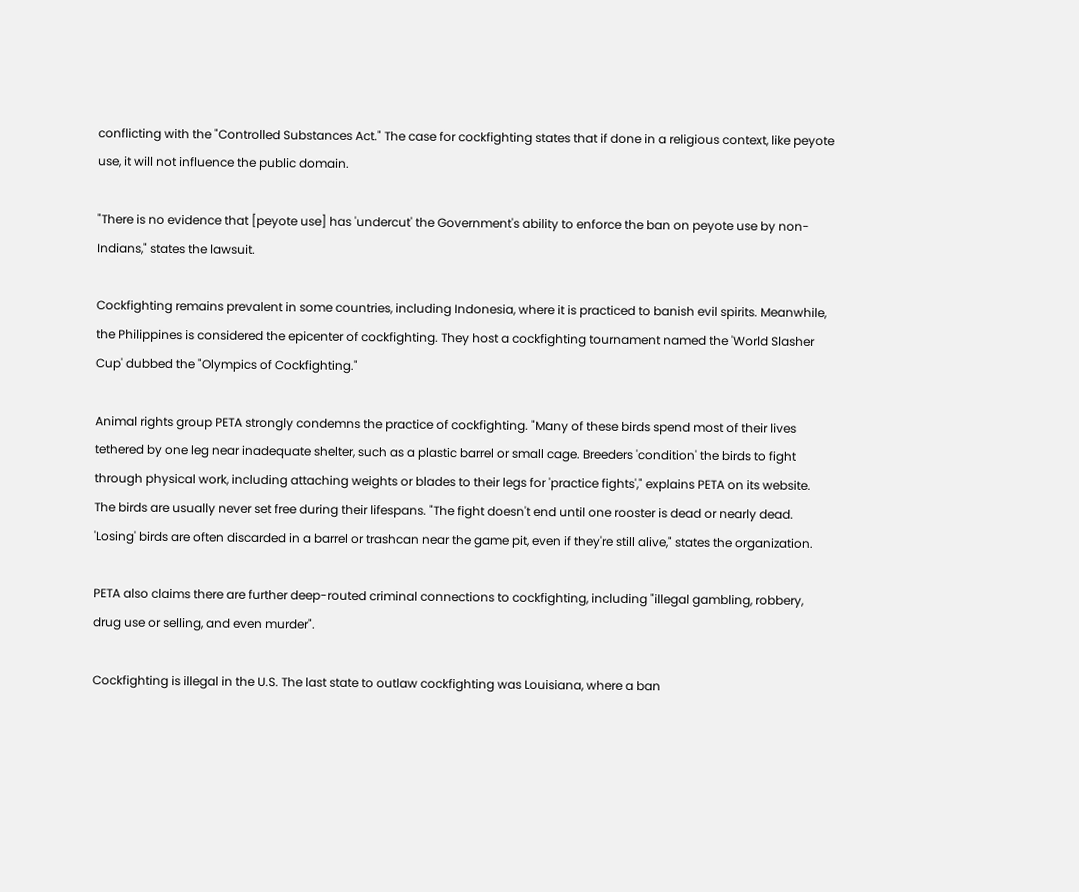conflicting with the "Controlled Substances Act." The case for cockfighting states that if done in a religious context, like peyote use, it will not influence the public domain.

"There is no evidence that [peyote use] has 'undercut' the Government's ability to enforce the ban on peyote use by non-Indians," states the lawsuit.

Cockfighting remains prevalent in some countries, including Indonesia, where it is practiced to banish evil spirits. Meanwhile, the Philippines is considered the epicenter of cockfighting. They host a cockfighting tournament named the 'World Slasher Cup' dubbed the "Olympics of Cockfighting."

Animal rights group PETA strongly condemns the practice of cockfighting. "Many of these birds spend most of their lives tethered by one leg near inadequate shelter, such as a plastic barrel or small cage. Breeders 'condition' the birds to fight through physical work, including attaching weights or blades to their legs for 'practice fights'," explains PETA on its website. The birds are usually never set free during their lifespans. "The fight doesn't end until one rooster is dead or nearly dead. 'Losing' birds are often discarded in a barrel or trashcan near the game pit, even if they're still alive," states the organization.

PETA also claims there are further deep-routed criminal connections to cockfighting, including "illegal gambling, robbery, drug use or selling, and even murder".

Cockfighting is illegal in the U.S. The last state to outlaw cockfighting was Louisiana, where a ban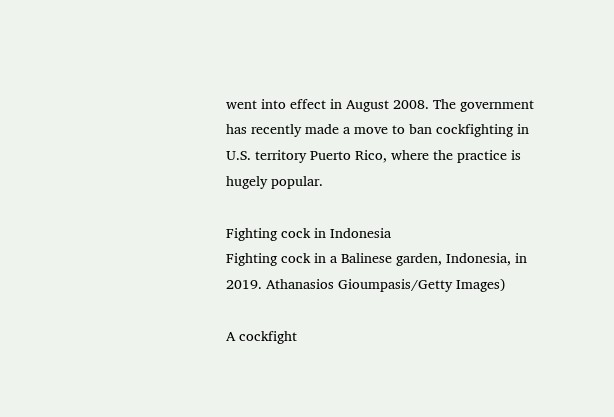went into effect in August 2008. The government has recently made a move to ban cockfighting in U.S. territory Puerto Rico, where the practice is hugely popular.

Fighting cock in Indonesia
Fighting cock in a Balinese garden, Indonesia, in 2019. Athanasios Gioumpasis/Getty Images)

A cockfight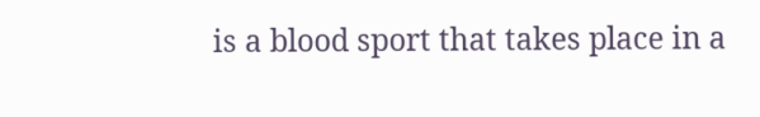is a blood sport that takes place in a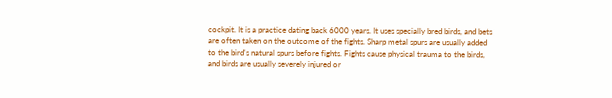cockpit. It is a practice dating back 6000 years. It uses specially bred birds, and bets are often taken on the outcome of the fights. Sharp metal spurs are usually added to the bird's natural spurs before fights. Fights cause physical trauma to the birds, and birds are usually severely injured or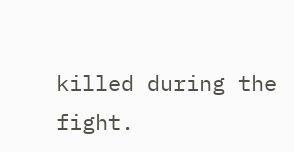killed during the fight.